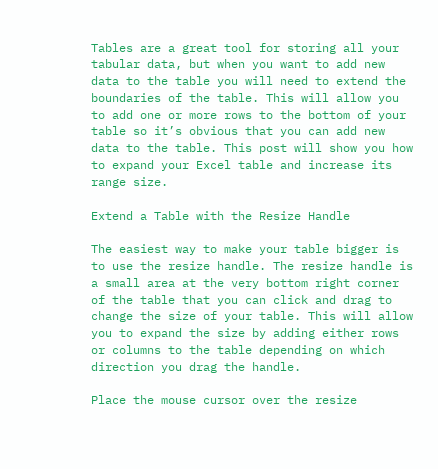Tables are a great tool for storing all your tabular data, but when you want to add new data to the table you will need to extend the boundaries of the table. This will allow you to add one or more rows to the bottom of your table so it’s obvious that you can add new data to the table. This post will show you how to expand your Excel table and increase its range size.

Extend a Table with the Resize Handle

The easiest way to make your table bigger is to use the resize handle. The resize handle is a small area at the very bottom right corner of the table that you can click and drag to change the size of your table. This will allow you to expand the size by adding either rows or columns to the table depending on which direction you drag the handle.

Place the mouse cursor over the resize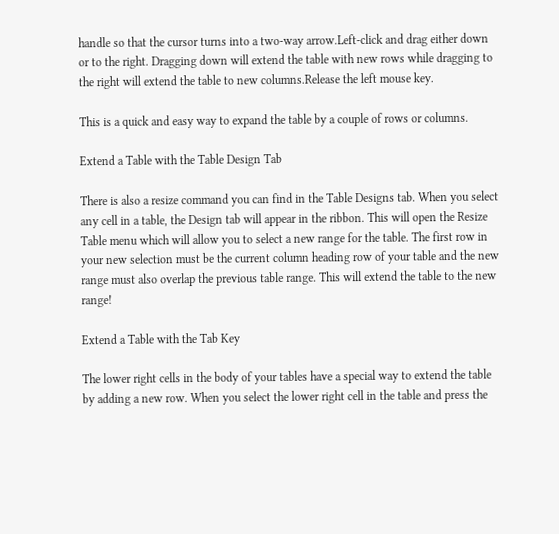handle so that the cursor turns into a two-way arrow.Left-click and drag either down or to the right. Dragging down will extend the table with new rows while dragging to the right will extend the table to new columns.Release the left mouse key.

This is a quick and easy way to expand the table by a couple of rows or columns.

Extend a Table with the Table Design Tab

There is also a resize command you can find in the Table Designs tab. When you select any cell in a table, the Design tab will appear in the ribbon. This will open the Resize Table menu which will allow you to select a new range for the table. The first row in your new selection must be the current column heading row of your table and the new range must also overlap the previous table range. This will extend the table to the new range!

Extend a Table with the Tab Key

The lower right cells in the body of your tables have a special way to extend the table by adding a new row. When you select the lower right cell in the table and press the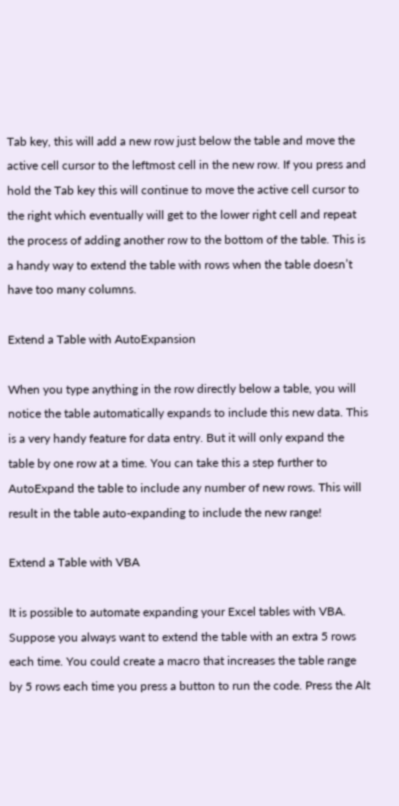Tab key, this will add a new row just below the table and move the active cell cursor to the leftmost cell in the new row. If you press and hold the Tab key this will continue to move the active cell cursor to the right which eventually will get to the lower right cell and repeat the process of adding another row to the bottom of the table. This is a handy way to extend the table with rows when the table doesn’t have too many columns.

Extend a Table with AutoExpansion

When you type anything in the row directly below a table, you will notice the table automatically expands to include this new data. This is a very handy feature for data entry. But it will only expand the table by one row at a time. You can take this a step further to AutoExpand the table to include any number of new rows. This will result in the table auto-expanding to include the new range!

Extend a Table with VBA

It is possible to automate expanding your Excel tables with VBA. Suppose you always want to extend the table with an extra 5 rows each time. You could create a macro that increases the table range by 5 rows each time you press a button to run the code. Press the Alt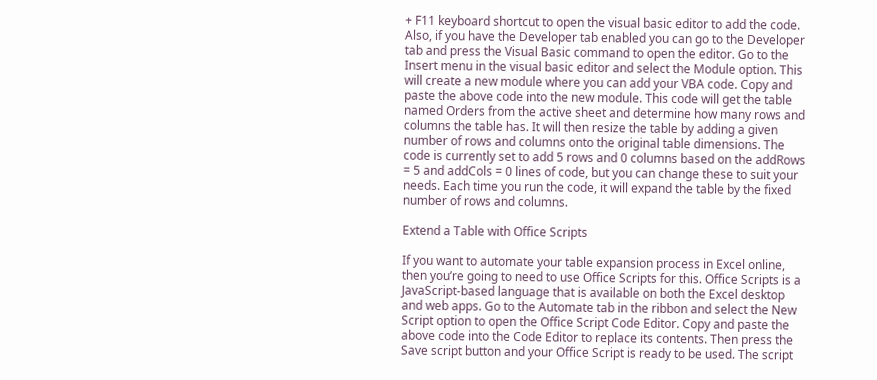+ F11 keyboard shortcut to open the visual basic editor to add the code. Also, if you have the Developer tab enabled you can go to the Developer tab and press the Visual Basic command to open the editor. Go to the Insert menu in the visual basic editor and select the Module option. This will create a new module where you can add your VBA code. Copy and paste the above code into the new module. This code will get the table named Orders from the active sheet and determine how many rows and columns the table has. It will then resize the table by adding a given number of rows and columns onto the original table dimensions. The code is currently set to add 5 rows and 0 columns based on the addRows = 5 and addCols = 0 lines of code, but you can change these to suit your needs. Each time you run the code, it will expand the table by the fixed number of rows and columns.

Extend a Table with Office Scripts

If you want to automate your table expansion process in Excel online, then you’re going to need to use Office Scripts for this. Office Scripts is a JavaScript-based language that is available on both the Excel desktop and web apps. Go to the Automate tab in the ribbon and select the New Script option to open the Office Script Code Editor. Copy and paste the above code into the Code Editor to replace its contents. Then press the Save script button and your Office Script is ready to be used. The script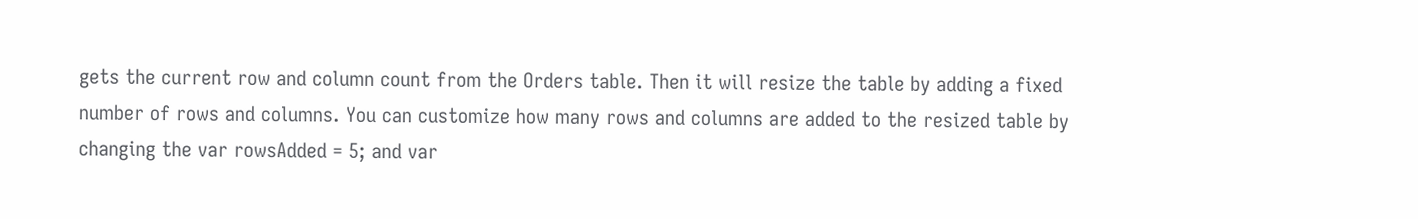gets the current row and column count from the Orders table. Then it will resize the table by adding a fixed number of rows and columns. You can customize how many rows and columns are added to the resized table by changing the var rowsAdded = 5; and var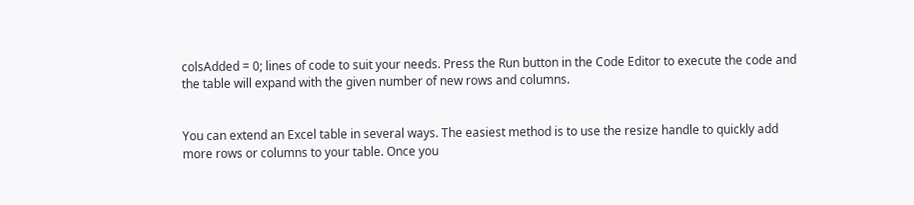colsAdded = 0; lines of code to suit your needs. Press the Run button in the Code Editor to execute the code and the table will expand with the given number of new rows and columns.


You can extend an Excel table in several ways. The easiest method is to use the resize handle to quickly add more rows or columns to your table. Once you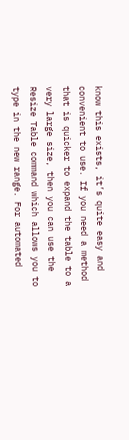know this exists, it’s quite easy and convenient to use. If you need a method that is quicker to expand the table to a very large size, then you can use the Resize Table command which allows you to type in the new range. For automated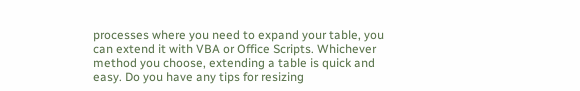processes where you need to expand your table, you can extend it with VBA or Office Scripts. Whichever method you choose, extending a table is quick and easy. Do you have any tips for resizing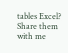tables Excel? Share them with me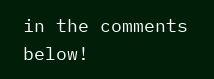in the comments below!